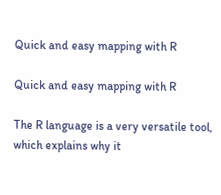Quick and easy mapping with R

Quick and easy mapping with R

The R language is a very versatile tool, which explains why it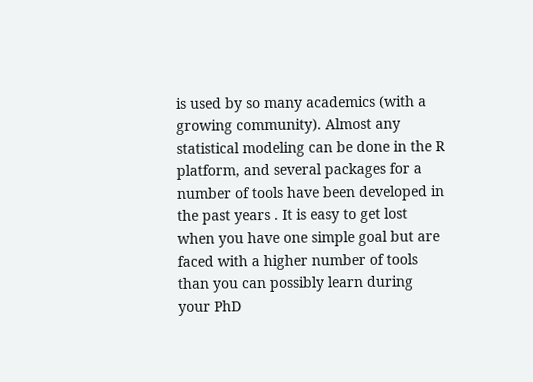is used by so many academics (with a growing community). Almost any statistical modeling can be done in the R platform, and several packages for a number of tools have been developed in the past years . It is easy to get lost when you have one simple goal but are faced with a higher number of tools than you can possibly learn during your PhD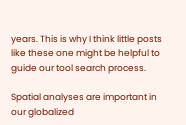years. This is why I think little posts like these one might be helpful to guide our tool search process.

Spatial analyses are important in our globalized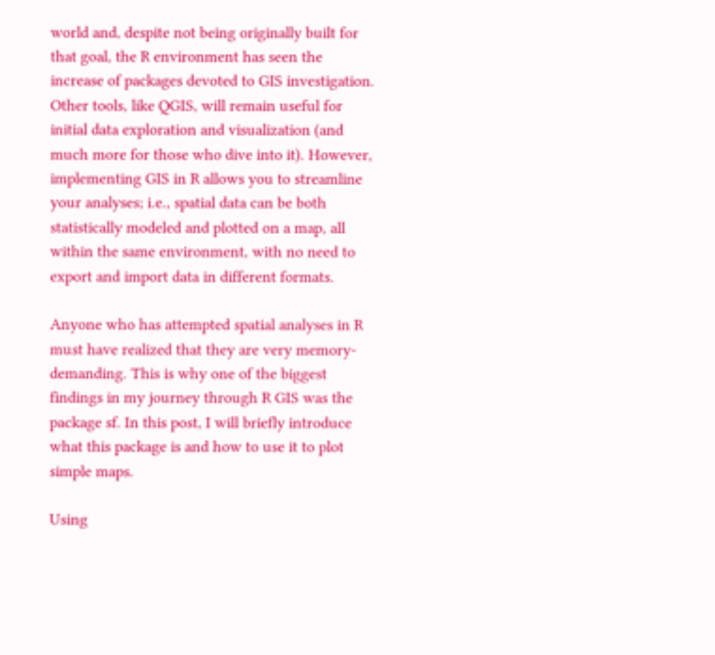world and, despite not being originally built for that goal, the R environment has seen the increase of packages devoted to GIS investigation. Other tools, like QGIS, will remain useful for initial data exploration and visualization (and much more for those who dive into it). However, implementing GIS in R allows you to streamline your analyses; i.e., spatial data can be both statistically modeled and plotted on a map, all within the same environment, with no need to export and import data in different formats.

Anyone who has attempted spatial analyses in R must have realized that they are very memory-demanding. This is why one of the biggest findings in my journey through R GIS was the package sf. In this post, I will briefly introduce what this package is and how to use it to plot simple maps.

Using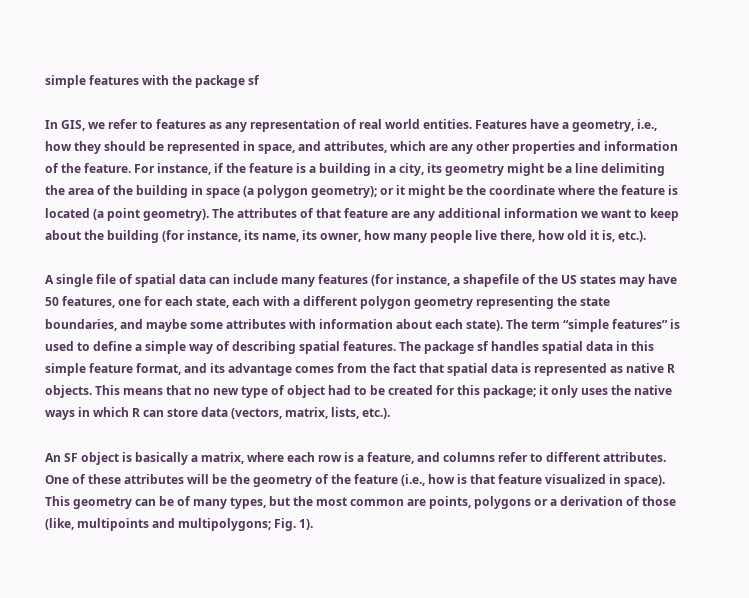simple features with the package sf

In GIS, we refer to features as any representation of real world entities. Features have a geometry, i.e., how they should be represented in space, and attributes, which are any other properties and information of the feature. For instance, if the feature is a building in a city, its geometry might be a line delimiting the area of the building in space (a polygon geometry); or it might be the coordinate where the feature is located (a point geometry). The attributes of that feature are any additional information we want to keep about the building (for instance, its name, its owner, how many people live there, how old it is, etc.).

A single file of spatial data can include many features (for instance, a shapefile of the US states may have 50 features, one for each state, each with a different polygon geometry representing the state boundaries, and maybe some attributes with information about each state). The term “simple features” is used to define a simple way of describing spatial features. The package sf handles spatial data in this simple feature format, and its advantage comes from the fact that spatial data is represented as native R objects. This means that no new type of object had to be created for this package; it only uses the native ways in which R can store data (vectors, matrix, lists, etc.).

An SF object is basically a matrix, where each row is a feature, and columns refer to different attributes. One of these attributes will be the geometry of the feature (i.e., how is that feature visualized in space). This geometry can be of many types, but the most common are points, polygons or a derivation of those (like, multipoints and multipolygons; Fig. 1).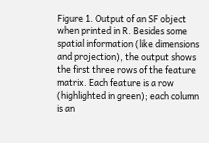Figure 1. Output of an SF object when printed in R. Besides some spatial information (like dimensions and projection), the output shows the first three rows of the feature matrix. Each feature is a row (highlighted in green); each column is an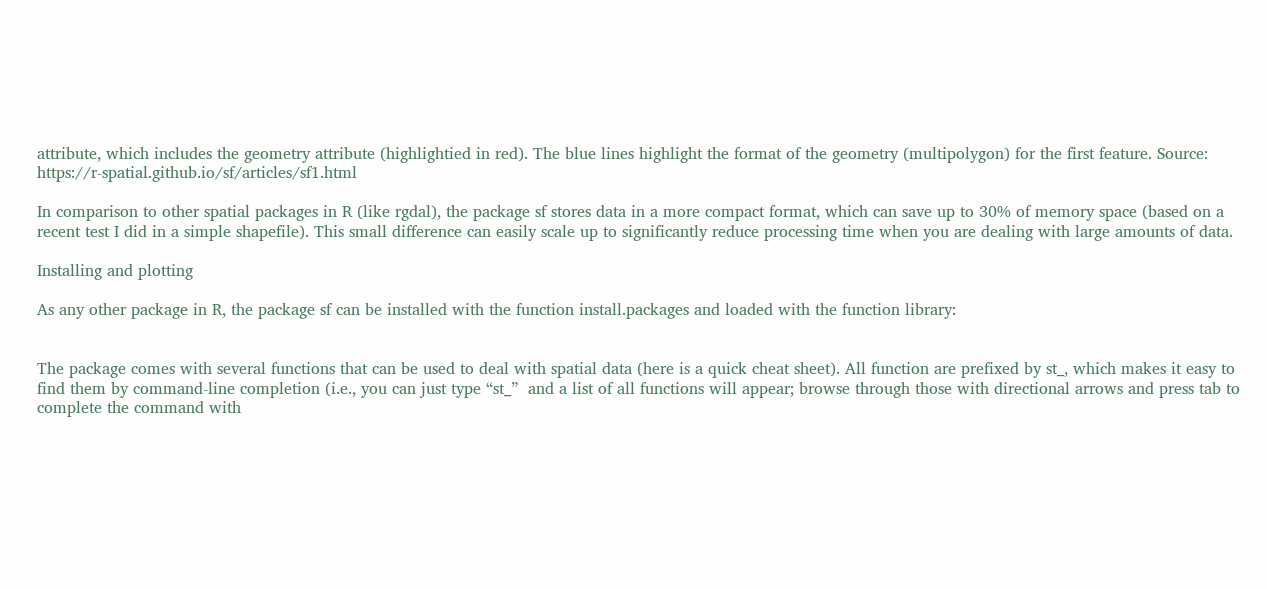attribute, which includes the geometry attribute (highlightied in red). The blue lines highlight the format of the geometry (multipolygon) for the first feature. Source: https://r-spatial.github.io/sf/articles/sf1.html

In comparison to other spatial packages in R (like rgdal), the package sf stores data in a more compact format, which can save up to 30% of memory space (based on a recent test I did in a simple shapefile). This small difference can easily scale up to significantly reduce processing time when you are dealing with large amounts of data.

Installing and plotting

As any other package in R, the package sf can be installed with the function install.packages and loaded with the function library:


The package comes with several functions that can be used to deal with spatial data (here is a quick cheat sheet). All function are prefixed by st_, which makes it easy to find them by command-line completion (i.e., you can just type “st_”  and a list of all functions will appear; browse through those with directional arrows and press tab to complete the command with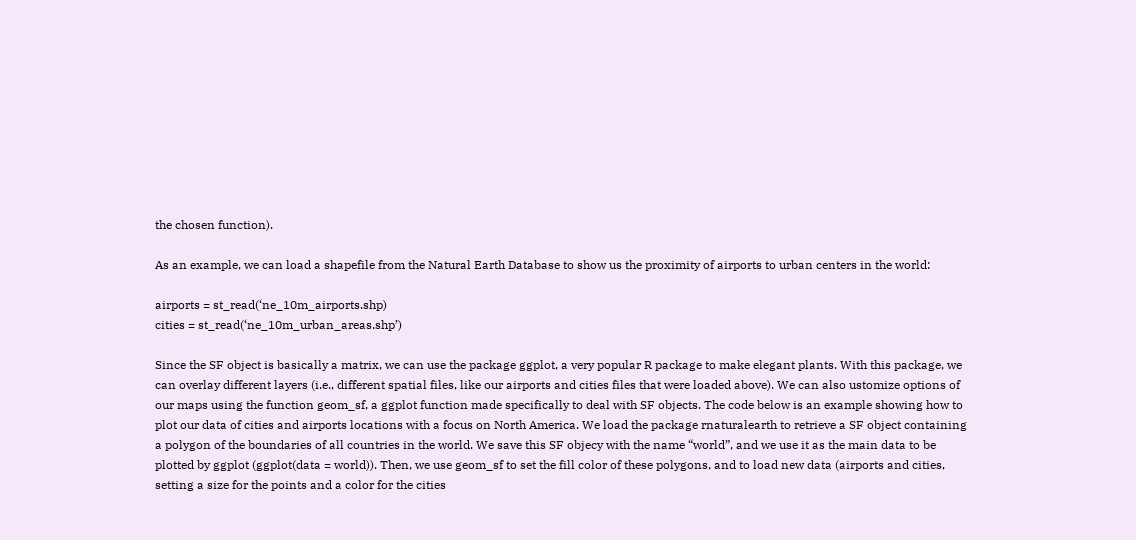the chosen function).

As an example, we can load a shapefile from the Natural Earth Database to show us the proximity of airports to urban centers in the world:

airports = st_read(‘ne_10m_airports.shp)
cities = st_read(‘ne_10m_urban_areas.shp’)

Since the SF object is basically a matrix, we can use the package ggplot, a very popular R package to make elegant plants. With this package, we can overlay different layers (i.e., different spatial files, like our airports and cities files that were loaded above). We can also ustomize options of our maps using the function geom_sf, a ggplot function made specifically to deal with SF objects. The code below is an example showing how to plot our data of cities and airports locations with a focus on North America. We load the package rnaturalearth to retrieve a SF object containing a polygon of the boundaries of all countries in the world. We save this SF objecy with the name “world”, and we use it as the main data to be plotted by ggplot (ggplot(data = world)). Then, we use geom_sf to set the fill color of these polygons, and to load new data (airports and cities, setting a size for the points and a color for the cities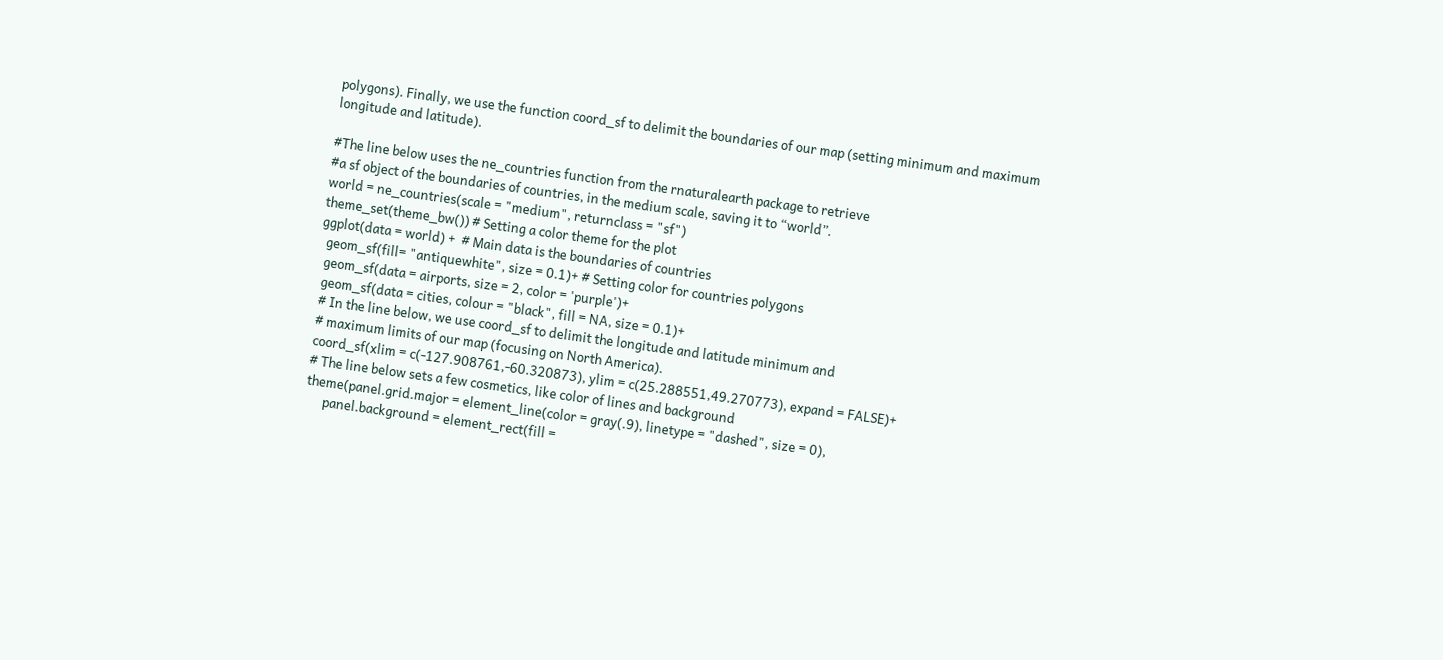polygons). Finally, we use the function coord_sf to delimit the boundaries of our map (setting minimum and maximum longitude and latitude).

#The line below uses the ne_countries function from the rnaturalearth package to retrieve
#a sf object of the boundaries of countries, in the medium scale, saving it to “world”.
world = ne_countries(scale = "medium", returnclass = "sf")
theme_set(theme_bw()) # Setting a color theme for the plot
ggplot(data = world) +  # Main data is the boundaries of countries
  geom_sf(fill= "antiquewhite", size = 0.1)+ # Setting color for countries polygons
  geom_sf(data = airports, size = 2, color = 'purple')+
  geom_sf(data = cities, colour = "black", fill = NA, size = 0.1)+
  # In the line below, we use coord_sf to delimit the longitude and latitude minimum and
  # maximum limits of our map (focusing on North America).
  coord_sf(xlim = c(-127.908761,-60.320873), ylim = c(25.288551,49.270773), expand = FALSE)+
  # The line below sets a few cosmetics, like color of lines and background
  theme(panel.grid.major = element_line(color = gray(.9), linetype = "dashed", size = 0),
        panel.background = element_rect(fill =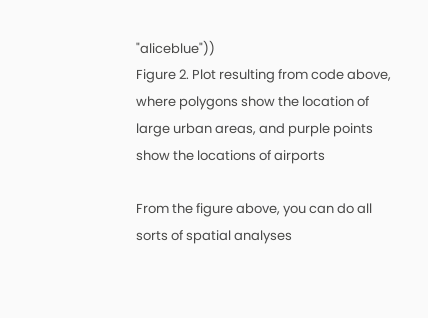"aliceblue"))
Figure 2. Plot resulting from code above, where polygons show the location of large urban areas, and purple points show the locations of airports

From the figure above, you can do all sorts of spatial analyses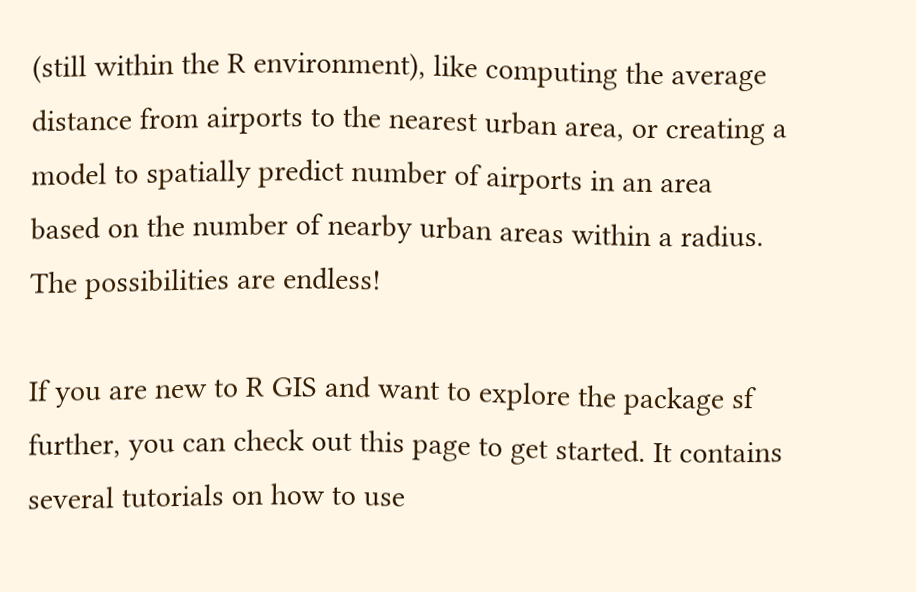(still within the R environment), like computing the average distance from airports to the nearest urban area, or creating a model to spatially predict number of airports in an area based on the number of nearby urban areas within a radius. The possibilities are endless!

If you are new to R GIS and want to explore the package sf further, you can check out this page to get started. It contains several tutorials on how to use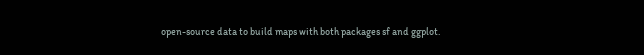open-source data to build maps with both packages sf and ggplot.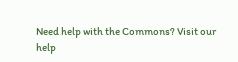Need help with the Commons? Visit our
help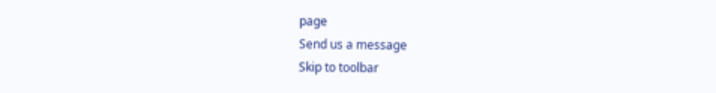page
Send us a message
Skip to toolbar